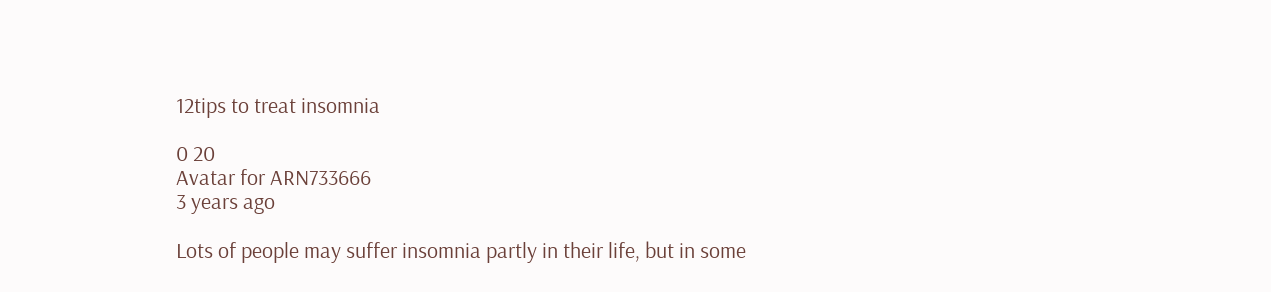12tips to treat insomnia

0 20
Avatar for ARN733666
3 years ago

Lots of people may suffer insomnia partly in their life, but in some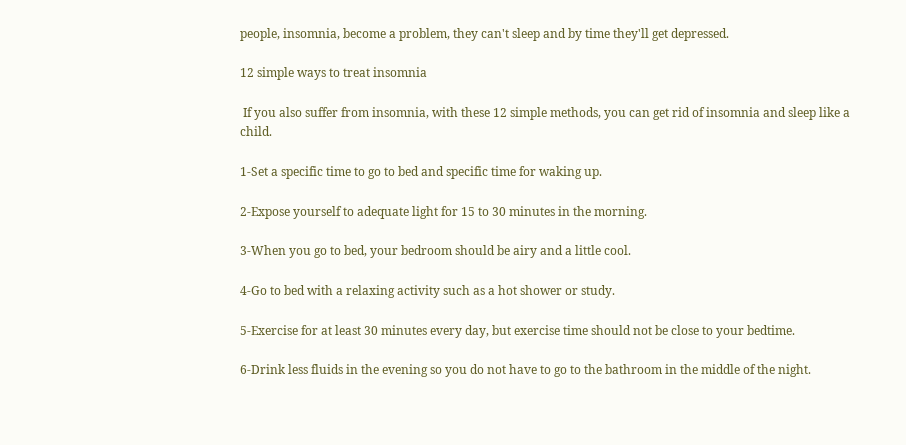people, insomnia, become a problem, they can't sleep and by time they'll get depressed.

12 simple ways to treat insomnia

 If you also suffer from insomnia, with these 12 simple methods, you can get rid of insomnia and sleep like a child.

1-Set a specific time to go to bed and specific time for waking up.

2-Expose yourself to adequate light for 15 to 30 minutes in the morning.

3-When you go to bed, your bedroom should be airy and a little cool.

4-Go to bed with a relaxing activity such as a hot shower or study.

5-Exercise for at least 30 minutes every day, but exercise time should not be close to your bedtime.

6-Drink less fluids in the evening so you do not have to go to the bathroom in the middle of the night.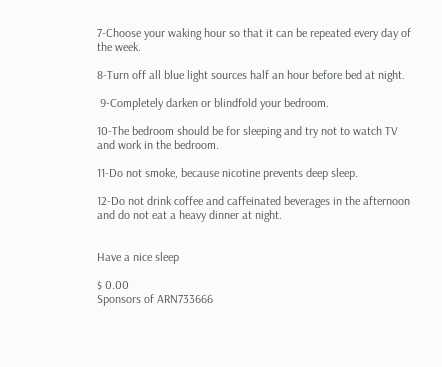7-Choose your waking hour so that it can be repeated every day of the week.

8-Turn off all blue light sources half an hour before bed at night.

 9-Completely darken or blindfold your bedroom.

10-The bedroom should be for sleeping and try not to watch TV and work in the bedroom.

11-Do not smoke, because nicotine prevents deep sleep.

12-Do not drink coffee and caffeinated beverages in the afternoon and do not eat a heavy dinner at night.


Have a nice sleep

$ 0.00
Sponsors of ARN733666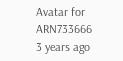Avatar for ARN733666
3 years ago